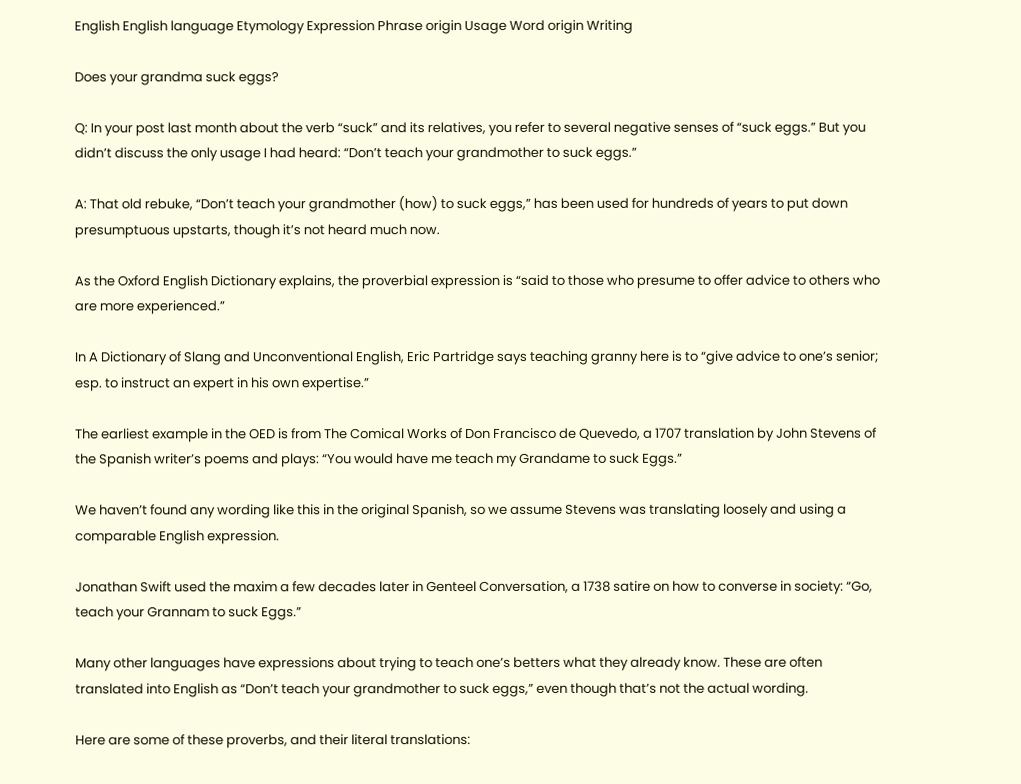English English language Etymology Expression Phrase origin Usage Word origin Writing

Does your grandma suck eggs?

Q: In your post last month about the verb “suck” and its relatives, you refer to several negative senses of “suck eggs.” But you didn’t discuss the only usage I had heard: “Don’t teach your grandmother to suck eggs.”

A: That old rebuke, “Don’t teach your grandmother (how) to suck eggs,” has been used for hundreds of years to put down presumptuous upstarts, though it’s not heard much now.

As the Oxford English Dictionary explains, the proverbial expression is “said to those who presume to offer advice to others who are more experienced.”

In A Dictionary of Slang and Unconventional English, Eric Partridge says teaching granny here is to “give advice to one’s senior; esp. to instruct an expert in his own expertise.”

The earliest example in the OED is from The Comical Works of Don Francisco de Quevedo, a 1707 translation by John Stevens of the Spanish writer’s poems and plays: “You would have me teach my Grandame to suck Eggs.”

We haven’t found any wording like this in the original Spanish, so we assume Stevens was translating loosely and using a comparable English expression.

Jonathan Swift used the maxim a few decades later in Genteel Conversation, a 1738 satire on how to converse in society: “Go, teach your Grannam to suck Eggs.”

Many other languages have expressions about trying to teach one’s betters what they already know. These are often translated into English as “Don’t teach your grandmother to suck eggs,” even though that’s not the actual wording.

Here are some of these proverbs, and their literal translations: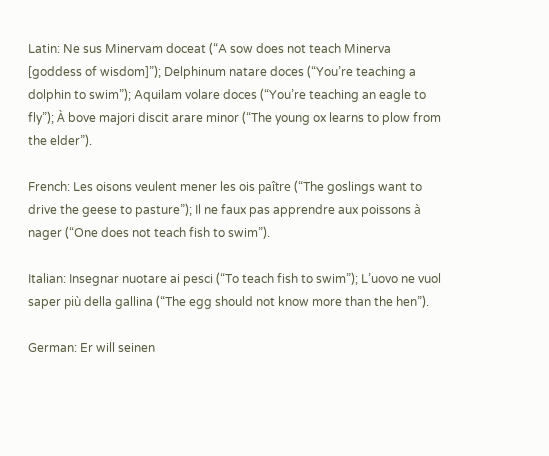Latin: Ne sus Minervam doceat (“A sow does not teach Minerva [goddess of wisdom]”); Delphinum natare doces (“You’re teaching a dolphin to swim”); Aquilam volare doces (“You’re teaching an eagle to fly”); À bove majori discit arare minor (“The young ox learns to plow from the elder”).

French: Les oisons veulent mener les ois paître (“The goslings want to drive the geese to pasture”); Il ne faux pas apprendre aux poissons à nager (“One does not teach fish to swim”).

Italian: Insegnar nuotare ai pesci (“To teach fish to swim”); L’uovo ne vuol saper più della gallina (“The egg should not know more than the hen”).

German: Er will seinen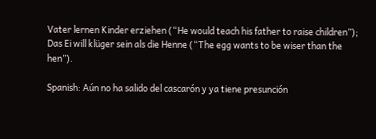Vater lernen Kinder erziehen (“He would teach his father to raise children”); Das Ei will klüger sein als die Henne (“The egg wants to be wiser than the hen”).

Spanish: Aún no ha salido del cascarón y ya tiene presunción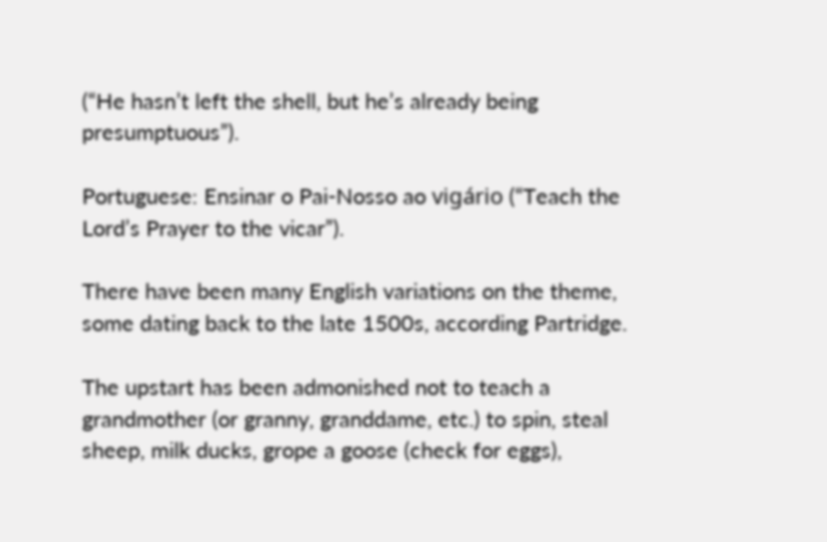(“He hasn’t left the shell, but he’s already being presumptuous”).

Portuguese: Ensinar o Pai-Nosso ao vigário (“Teach the Lord’s Prayer to the vicar”).

There have been many English variations on the theme, some dating back to the late 1500s, according Partridge.

The upstart has been admonished not to teach a grandmother (or granny, granddame, etc.) to spin, steal sheep, milk ducks, grope a goose (check for eggs),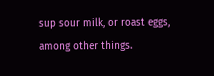sup sour milk, or roast eggs, among other things.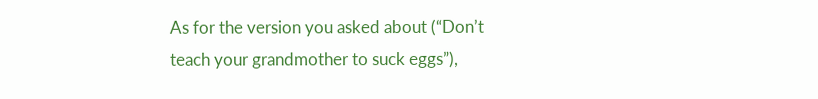As for the version you asked about (“Don’t teach your grandmother to suck eggs”),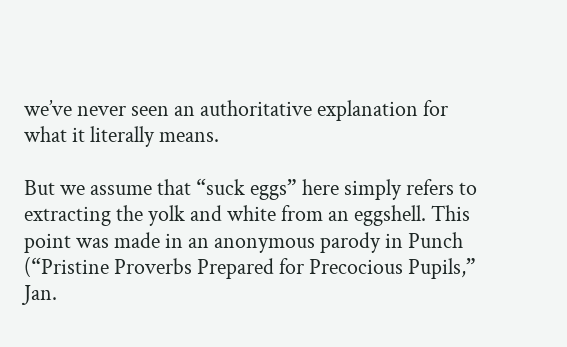we’ve never seen an authoritative explanation for what it literally means.

But we assume that “suck eggs” here simply refers to extracting the yolk and white from an eggshell. This point was made in an anonymous parody in Punch (“Pristine Proverbs Prepared for Precocious Pupils,” Jan.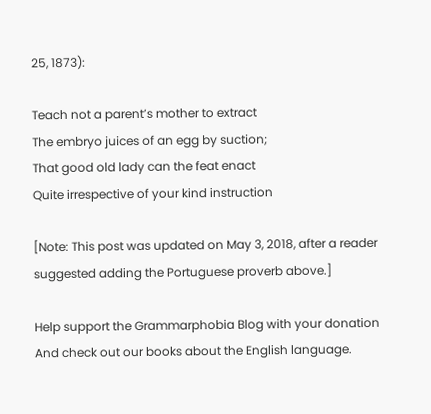25, 1873):

Teach not a parent’s mother to extract
The embryo juices of an egg by suction;
That good old lady can the feat enact
Quite irrespective of your kind instruction

[Note: This post was updated on May 3, 2018, after a reader suggested adding the Portuguese proverb above.]

Help support the Grammarphobia Blog with your donation
And check out our books about the English language.